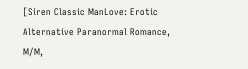[Siren Classic ManLove: Erotic Alternative Paranormal Romance, M/M,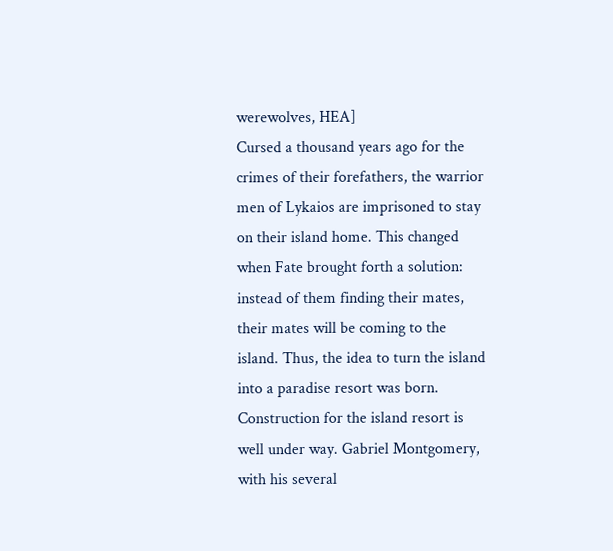werewolves, HEA]
Cursed a thousand years ago for the crimes of their forefathers, the warrior men of Lykaios are imprisoned to stay on their island home. This changed when Fate brought forth a solution: instead of them finding their mates, their mates will be coming to the island. Thus, the idea to turn the island into a paradise resort was born.
Construction for the island resort is well under way. Gabriel Montgomery, with his several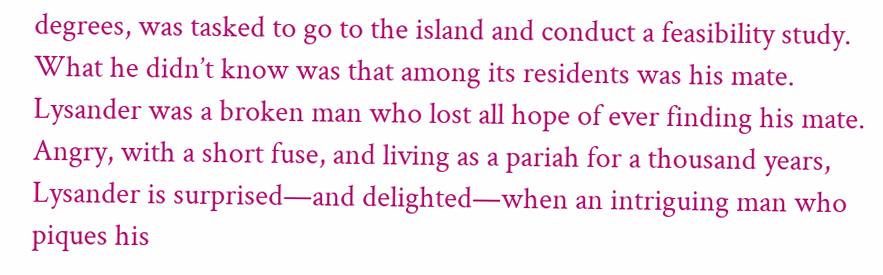degrees, was tasked to go to the island and conduct a feasibility study. What he didn’t know was that among its residents was his mate.
Lysander was a broken man who lost all hope of ever finding his mate. Angry, with a short fuse, and living as a pariah for a thousand years, Lysander is surprised—and delighted—when an intriguing man who piques his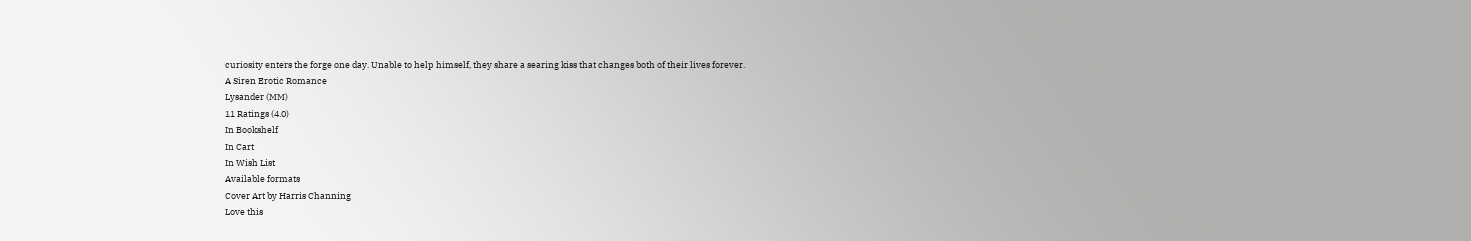curiosity enters the forge one day. Unable to help himself, they share a searing kiss that changes both of their lives forever.
A Siren Erotic Romance
Lysander (MM)
11 Ratings (4.0)
In Bookshelf
In Cart
In Wish List
Available formats
Cover Art by Harris Channing
Love this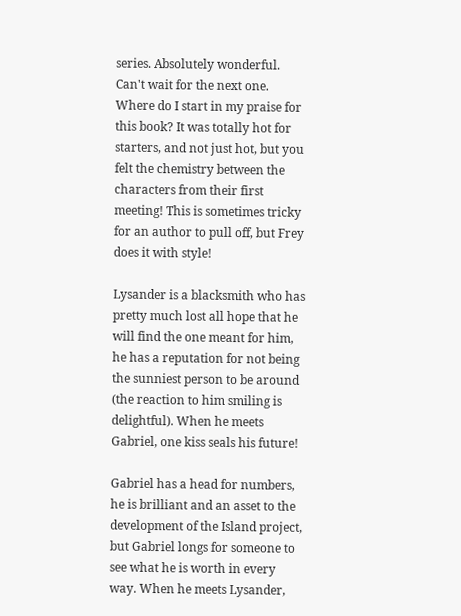series. Absolutely wonderful. Can't wait for the next one.
Where do I start in my praise for this book? It was totally hot for starters, and not just hot, but you felt the chemistry between the characters from their first meeting! This is sometimes tricky for an author to pull off, but Frey does it with style!

Lysander is a blacksmith who has pretty much lost all hope that he will find the one meant for him, he has a reputation for not being the sunniest person to be around (the reaction to him smiling is delightful). When he meets Gabriel, one kiss seals his future!

Gabriel has a head for numbers, he is brilliant and an asset to the development of the Island project, but Gabriel longs for someone to see what he is worth in every way. When he meets Lysander,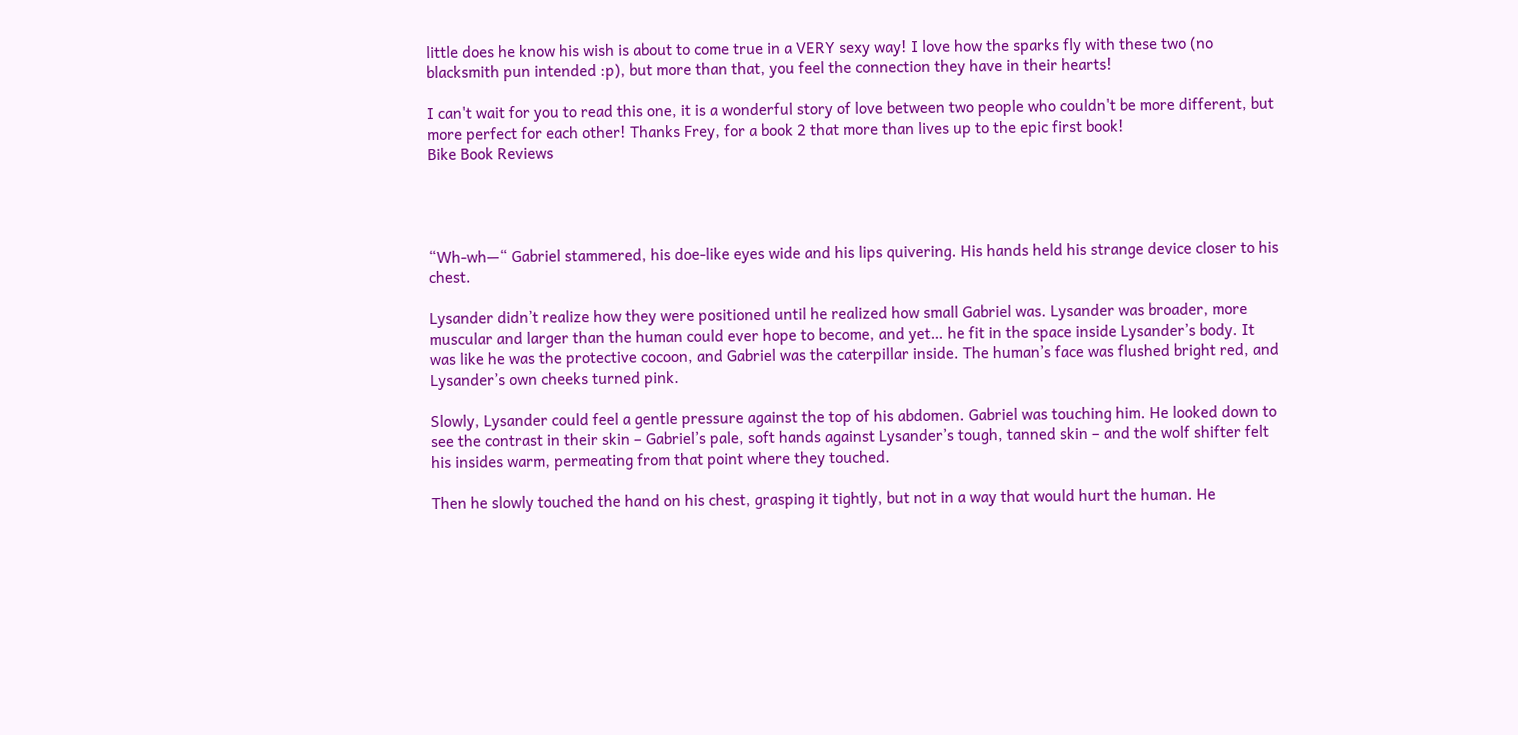little does he know his wish is about to come true in a VERY sexy way! I love how the sparks fly with these two (no blacksmith pun intended :p), but more than that, you feel the connection they have in their hearts!

I can't wait for you to read this one, it is a wonderful story of love between two people who couldn't be more different, but more perfect for each other! Thanks Frey, for a book 2 that more than lives up to the epic first book!
Bike Book Reviews




“Wh-wh—“ Gabriel stammered, his doe-like eyes wide and his lips quivering. His hands held his strange device closer to his chest.

Lysander didn’t realize how they were positioned until he realized how small Gabriel was. Lysander was broader, more muscular and larger than the human could ever hope to become, and yet… he fit in the space inside Lysander’s body. It was like he was the protective cocoon, and Gabriel was the caterpillar inside. The human’s face was flushed bright red, and Lysander’s own cheeks turned pink.

Slowly, Lysander could feel a gentle pressure against the top of his abdomen. Gabriel was touching him. He looked down to see the contrast in their skin – Gabriel’s pale, soft hands against Lysander’s tough, tanned skin – and the wolf shifter felt his insides warm, permeating from that point where they touched.

Then he slowly touched the hand on his chest, grasping it tightly, but not in a way that would hurt the human. He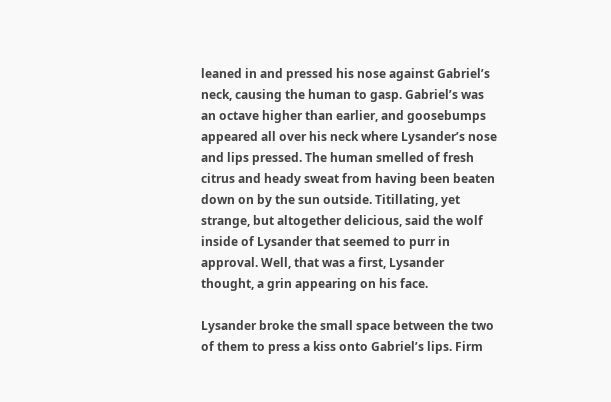leaned in and pressed his nose against Gabriel’s neck, causing the human to gasp. Gabriel’s was an octave higher than earlier, and goosebumps appeared all over his neck where Lysander’s nose and lips pressed. The human smelled of fresh citrus and heady sweat from having been beaten down on by the sun outside. Titillating, yet strange, but altogether delicious, said the wolf inside of Lysander that seemed to purr in approval. Well, that was a first, Lysander thought, a grin appearing on his face.

Lysander broke the small space between the two of them to press a kiss onto Gabriel’s lips. Firm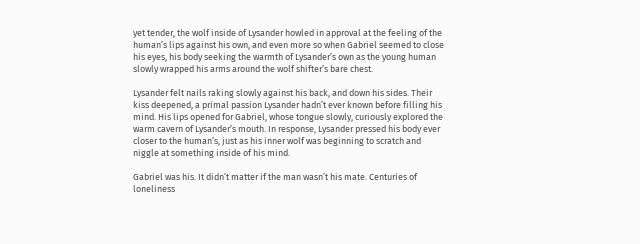yet tender, the wolf inside of Lysander howled in approval at the feeling of the human’s lips against his own, and even more so when Gabriel seemed to close his eyes, his body seeking the warmth of Lysander’s own as the young human slowly wrapped his arms around the wolf shifter’s bare chest.

Lysander felt nails raking slowly against his back, and down his sides. Their kiss deepened, a primal passion Lysander hadn’t ever known before filling his mind. His lips opened for Gabriel, whose tongue slowly, curiously explored the warm cavern of Lysander’s mouth. In response, Lysander pressed his body ever closer to the human’s, just as his inner wolf was beginning to scratch and niggle at something inside of his mind.

Gabriel was his. It didn’t matter if the man wasn’t his mate. Centuries of loneliness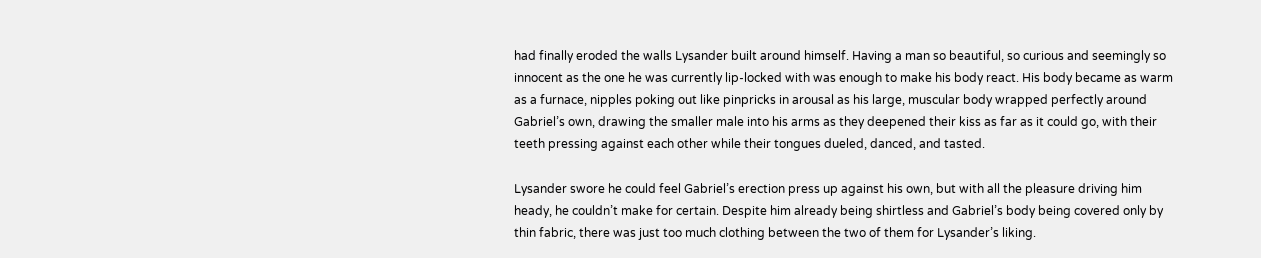had finally eroded the walls Lysander built around himself. Having a man so beautiful, so curious and seemingly so innocent as the one he was currently lip-locked with was enough to make his body react. His body became as warm as a furnace, nipples poking out like pinpricks in arousal as his large, muscular body wrapped perfectly around Gabriel’s own, drawing the smaller male into his arms as they deepened their kiss as far as it could go, with their teeth pressing against each other while their tongues dueled, danced, and tasted.

Lysander swore he could feel Gabriel’s erection press up against his own, but with all the pleasure driving him heady, he couldn’t make for certain. Despite him already being shirtless and Gabriel’s body being covered only by thin fabric, there was just too much clothing between the two of them for Lysander’s liking.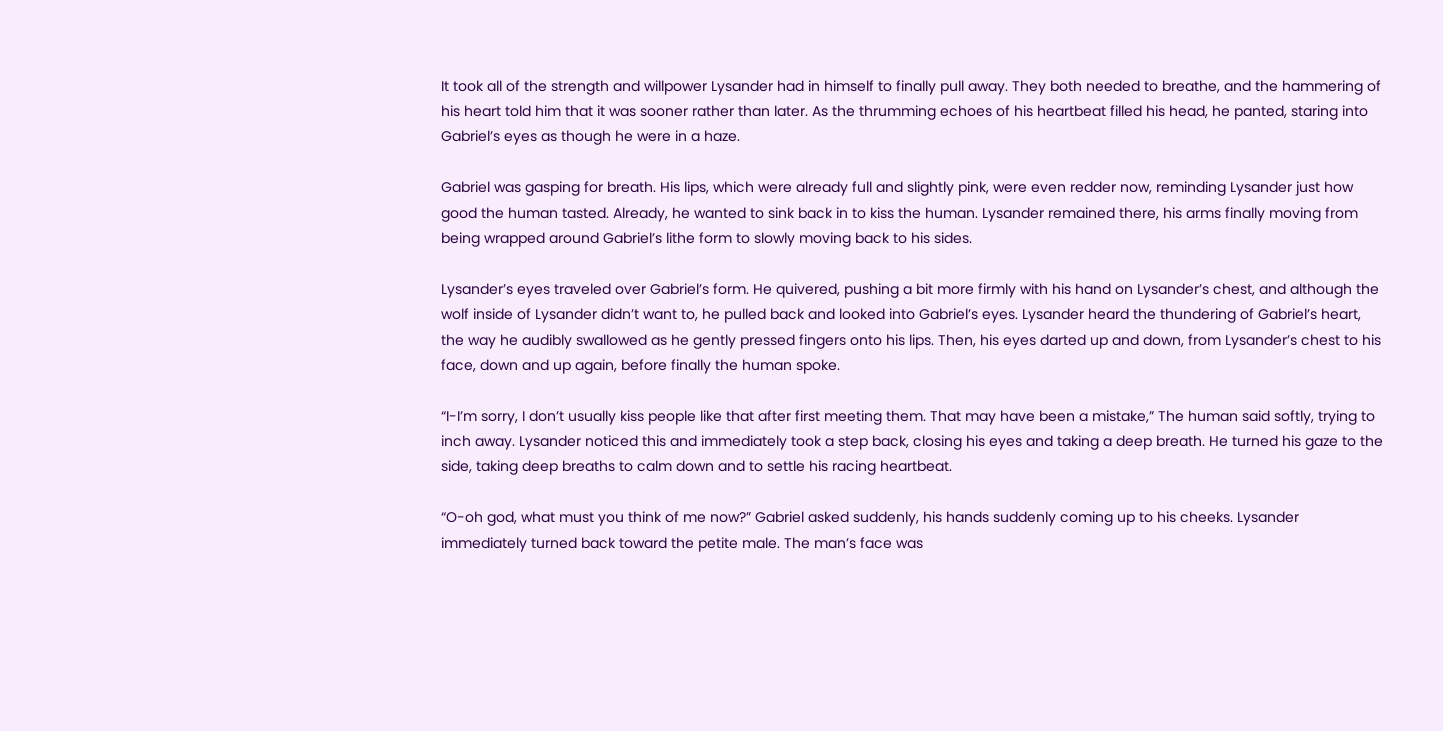It took all of the strength and willpower Lysander had in himself to finally pull away. They both needed to breathe, and the hammering of his heart told him that it was sooner rather than later. As the thrumming echoes of his heartbeat filled his head, he panted, staring into Gabriel’s eyes as though he were in a haze.

Gabriel was gasping for breath. His lips, which were already full and slightly pink, were even redder now, reminding Lysander just how good the human tasted. Already, he wanted to sink back in to kiss the human. Lysander remained there, his arms finally moving from being wrapped around Gabriel’s lithe form to slowly moving back to his sides.

Lysander’s eyes traveled over Gabriel’s form. He quivered, pushing a bit more firmly with his hand on Lysander’s chest, and although the wolf inside of Lysander didn’t want to, he pulled back and looked into Gabriel’s eyes. Lysander heard the thundering of Gabriel’s heart, the way he audibly swallowed as he gently pressed fingers onto his lips. Then, his eyes darted up and down, from Lysander’s chest to his face, down and up again, before finally the human spoke.

“I-I’m sorry, I don’t usually kiss people like that after first meeting them. That may have been a mistake,” The human said softly, trying to inch away. Lysander noticed this and immediately took a step back, closing his eyes and taking a deep breath. He turned his gaze to the side, taking deep breaths to calm down and to settle his racing heartbeat.

“O-oh god, what must you think of me now?” Gabriel asked suddenly, his hands suddenly coming up to his cheeks. Lysander immediately turned back toward the petite male. The man’s face was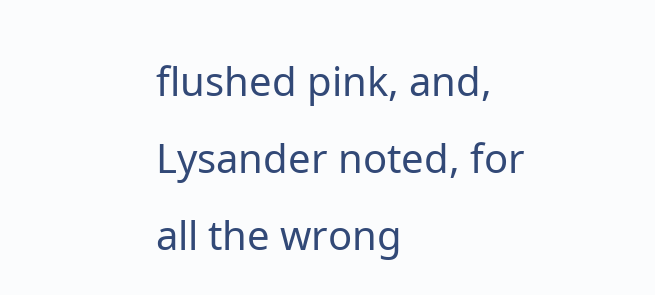flushed pink, and, Lysander noted, for all the wrong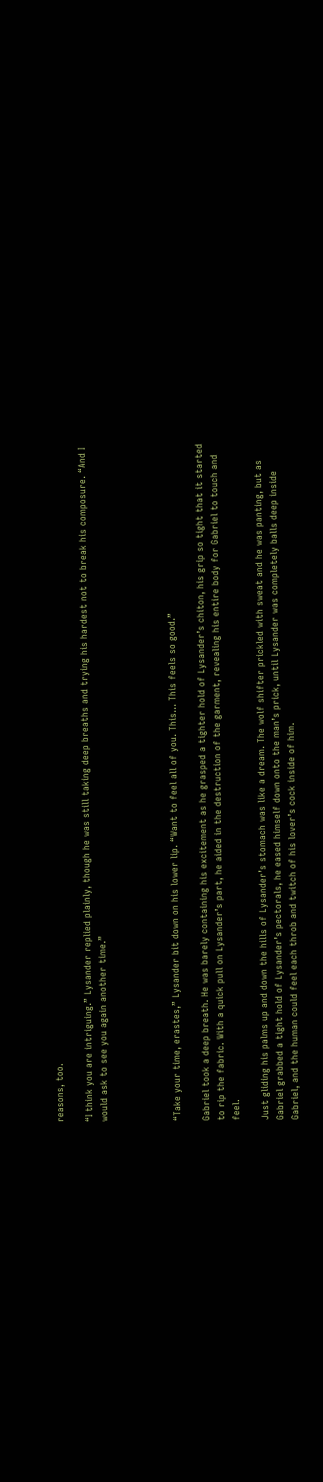reasons, too.

“I think you are intriguing.” Lysander replied plainly, though he was still taking deep breaths and trying his hardest not to break his composure. “And I would ask to see you again another time.”




“Take your time, erastes,” Lysander bit down on his lower lip. “Want to feel all of you. This… This feels so good.”

Gabriel took a deep breath. He was barely containing his excitement as he grasped a tighter hold of Lysander’s chiton, his grip so tight that it started to rip the fabric. With a quick pull on Lysander’s part, he aided in the destruction of the garment, revealing his entire body for Gabriel to touch and feel.

Just gliding his palms up and down the hills of Lysander’s stomach was like a dream. The wolf shifter prickled with sweat and he was panting, but as Gabriel grabbed a tight hold of Lysander’s pectorals, he eased himself down onto the man’s prick, until Lysander was completely balls deep inside Gabriel, and the human could feel each throb and twitch of his lover’s cock inside of him.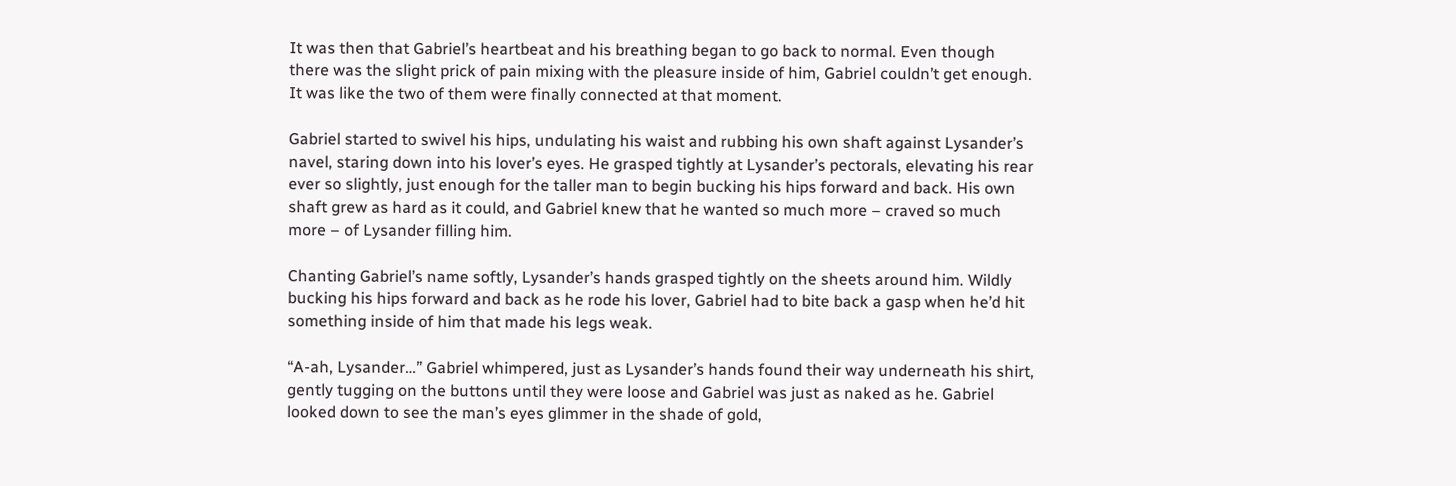It was then that Gabriel’s heartbeat and his breathing began to go back to normal. Even though there was the slight prick of pain mixing with the pleasure inside of him, Gabriel couldn’t get enough. It was like the two of them were finally connected at that moment.

Gabriel started to swivel his hips, undulating his waist and rubbing his own shaft against Lysander’s navel, staring down into his lover’s eyes. He grasped tightly at Lysander’s pectorals, elevating his rear ever so slightly, just enough for the taller man to begin bucking his hips forward and back. His own shaft grew as hard as it could, and Gabriel knew that he wanted so much more – craved so much more – of Lysander filling him.

Chanting Gabriel’s name softly, Lysander’s hands grasped tightly on the sheets around him. Wildly bucking his hips forward and back as he rode his lover, Gabriel had to bite back a gasp when he’d hit something inside of him that made his legs weak.

“A-ah, Lysander…” Gabriel whimpered, just as Lysander’s hands found their way underneath his shirt, gently tugging on the buttons until they were loose and Gabriel was just as naked as he. Gabriel looked down to see the man’s eyes glimmer in the shade of gold,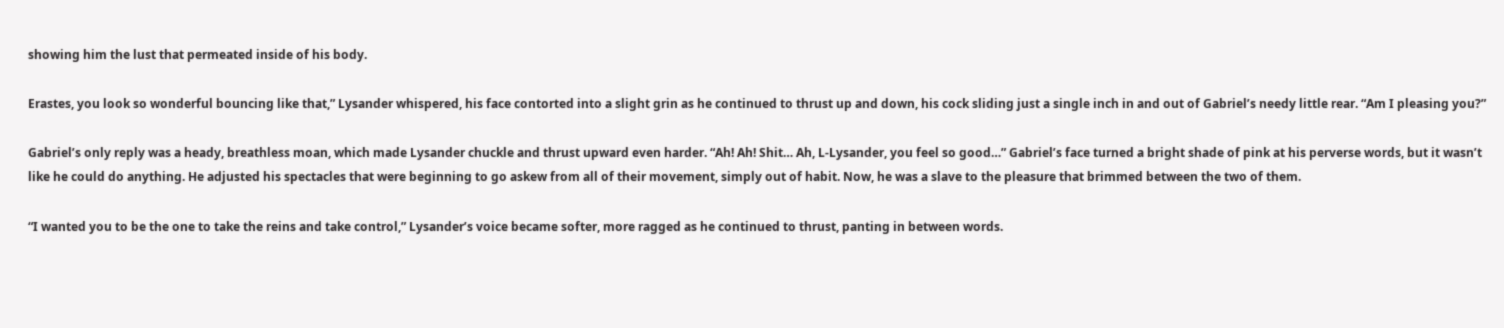showing him the lust that permeated inside of his body.

Erastes, you look so wonderful bouncing like that,” Lysander whispered, his face contorted into a slight grin as he continued to thrust up and down, his cock sliding just a single inch in and out of Gabriel’s needy little rear. “Am I pleasing you?”

Gabriel’s only reply was a heady, breathless moan, which made Lysander chuckle and thrust upward even harder. “Ah! Ah! Shit… Ah, L-Lysander, you feel so good…” Gabriel’s face turned a bright shade of pink at his perverse words, but it wasn’t like he could do anything. He adjusted his spectacles that were beginning to go askew from all of their movement, simply out of habit. Now, he was a slave to the pleasure that brimmed between the two of them.

“I wanted you to be the one to take the reins and take control,” Lysander’s voice became softer, more ragged as he continued to thrust, panting in between words.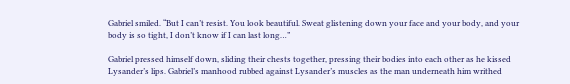Gabriel smiled. “But I can’t resist. You look beautiful. Sweat glistening down your face and your body, and your body is so tight, I don’t know if I can last long…”

Gabriel pressed himself down, sliding their chests together, pressing their bodies into each other as he kissed Lysander’s lips. Gabriel’s manhood rubbed against Lysander’s muscles as the man underneath him writhed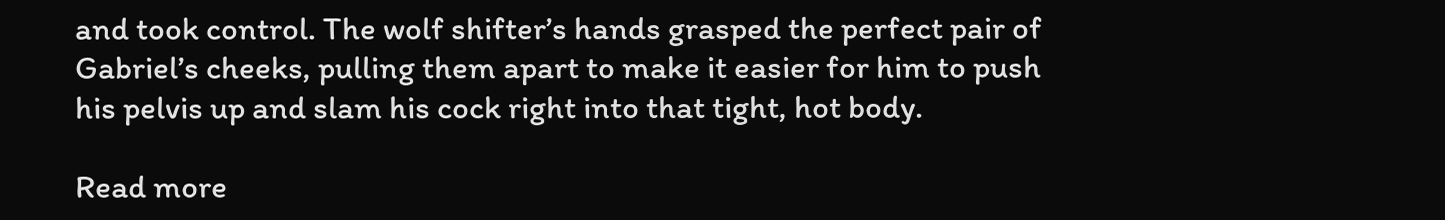and took control. The wolf shifter’s hands grasped the perfect pair of Gabriel’s cheeks, pulling them apart to make it easier for him to push his pelvis up and slam his cock right into that tight, hot body.

Read more